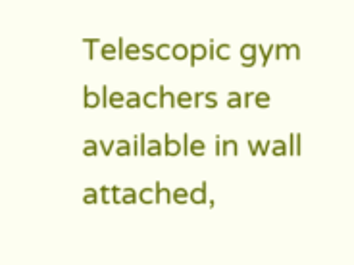Telescopic gym bleachers are available in wall attached,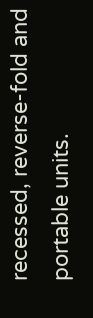recessed, reverse-fold and portable units.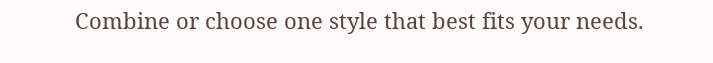Combine or choose one style that best fits your needs.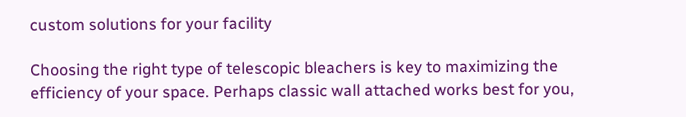custom solutions for your facility

Choosing the right type of telescopic bleachers is key to maximizing the efficiency of your space. Perhaps classic wall attached works best for you,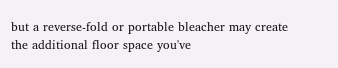but a reverse-fold or portable bleacher may create the additional floor space you've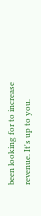been looking for to increase revenue. It's up to you.